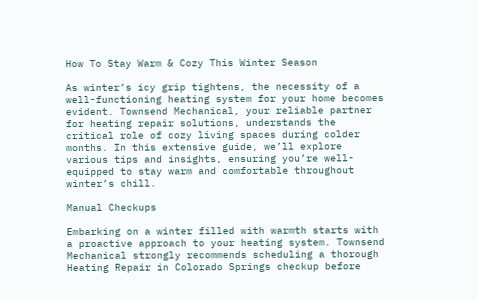How To Stay Warm & Cozy This Winter Season

As winter’s icy grip tightens, the necessity of a well-functioning heating system for your home becomes evident. Townsend Mechanical, your reliable partner for heating repair solutions, understands the critical role of cozy living spaces during colder months. In this extensive guide, we’ll explore various tips and insights, ensuring you’re well-equipped to stay warm and comfortable throughout winter’s chill.

Manual Checkups

Embarking on a winter filled with warmth starts with a proactive approach to your heating system. Townsend Mechanical strongly recommends scheduling a thorough Heating Repair in Colorado Springs checkup before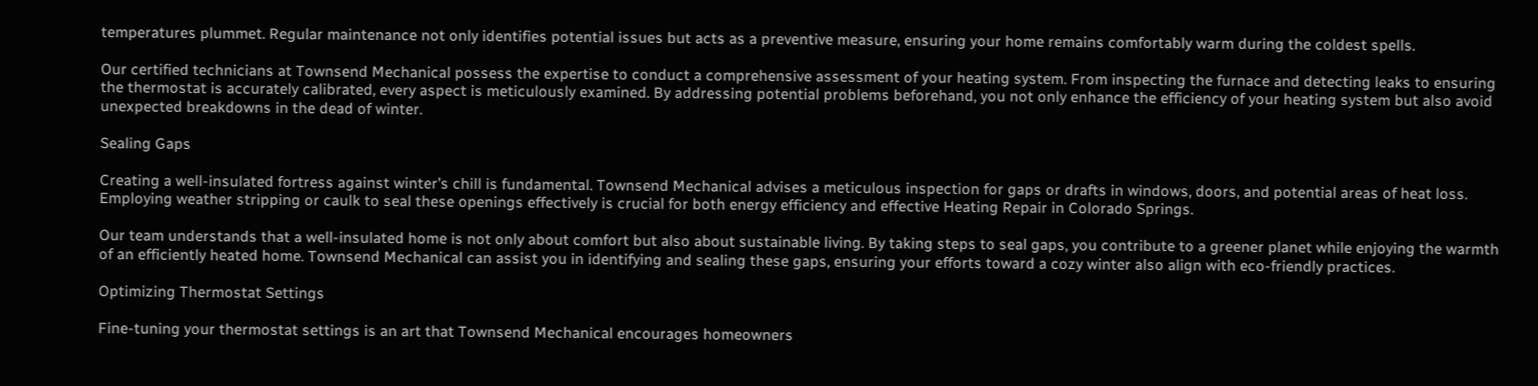temperatures plummet. Regular maintenance not only identifies potential issues but acts as a preventive measure, ensuring your home remains comfortably warm during the coldest spells.

Our certified technicians at Townsend Mechanical possess the expertise to conduct a comprehensive assessment of your heating system. From inspecting the furnace and detecting leaks to ensuring the thermostat is accurately calibrated, every aspect is meticulously examined. By addressing potential problems beforehand, you not only enhance the efficiency of your heating system but also avoid unexpected breakdowns in the dead of winter.

Sealing Gaps

Creating a well-insulated fortress against winter’s chill is fundamental. Townsend Mechanical advises a meticulous inspection for gaps or drafts in windows, doors, and potential areas of heat loss. Employing weather stripping or caulk to seal these openings effectively is crucial for both energy efficiency and effective Heating Repair in Colorado Springs.

Our team understands that a well-insulated home is not only about comfort but also about sustainable living. By taking steps to seal gaps, you contribute to a greener planet while enjoying the warmth of an efficiently heated home. Townsend Mechanical can assist you in identifying and sealing these gaps, ensuring your efforts toward a cozy winter also align with eco-friendly practices.

Optimizing Thermostat Settings

Fine-tuning your thermostat settings is an art that Townsend Mechanical encourages homeowners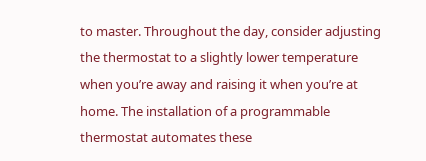to master. Throughout the day, consider adjusting the thermostat to a slightly lower temperature when you’re away and raising it when you’re at home. The installation of a programmable thermostat automates these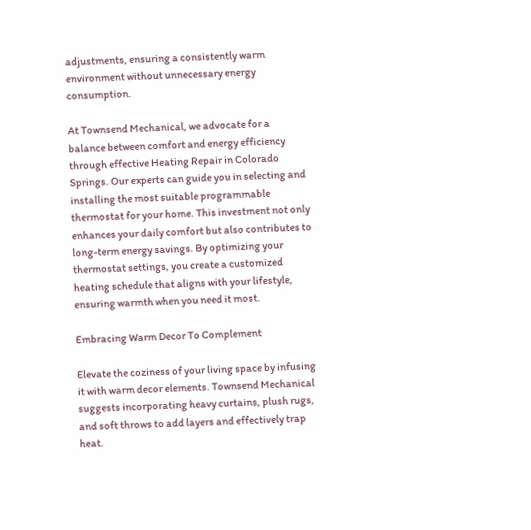adjustments, ensuring a consistently warm environment without unnecessary energy consumption.

At Townsend Mechanical, we advocate for a balance between comfort and energy efficiency through effective Heating Repair in Colorado Springs. Our experts can guide you in selecting and installing the most suitable programmable thermostat for your home. This investment not only enhances your daily comfort but also contributes to long-term energy savings. By optimizing your thermostat settings, you create a customized heating schedule that aligns with your lifestyle, ensuring warmth when you need it most.

Embracing Warm Decor To Complement

Elevate the coziness of your living space by infusing it with warm decor elements. Townsend Mechanical suggests incorporating heavy curtains, plush rugs, and soft throws to add layers and effectively trap heat.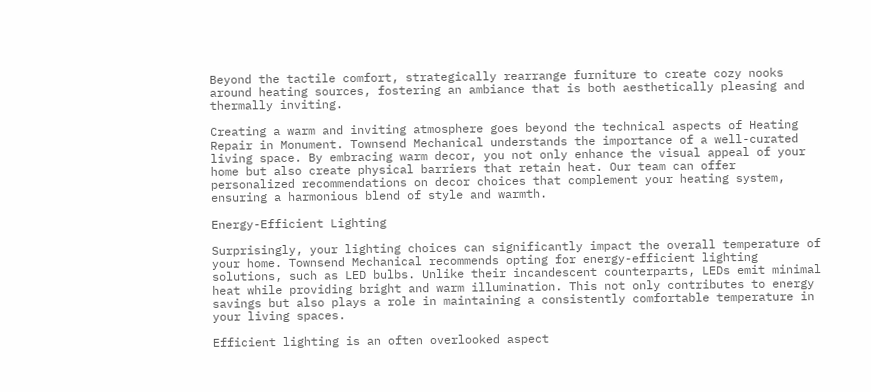Beyond the tactile comfort, strategically rearrange furniture to create cozy nooks around heating sources, fostering an ambiance that is both aesthetically pleasing and thermally inviting.

Creating a warm and inviting atmosphere goes beyond the technical aspects of Heating Repair in Monument. Townsend Mechanical understands the importance of a well-curated living space. By embracing warm decor, you not only enhance the visual appeal of your home but also create physical barriers that retain heat. Our team can offer personalized recommendations on decor choices that complement your heating system, ensuring a harmonious blend of style and warmth.

Energy-Efficient Lighting

Surprisingly, your lighting choices can significantly impact the overall temperature of your home. Townsend Mechanical recommends opting for energy-efficient lighting solutions, such as LED bulbs. Unlike their incandescent counterparts, LEDs emit minimal heat while providing bright and warm illumination. This not only contributes to energy savings but also plays a role in maintaining a consistently comfortable temperature in your living spaces.

Efficient lighting is an often overlooked aspect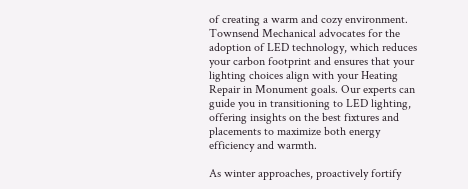of creating a warm and cozy environment. Townsend Mechanical advocates for the adoption of LED technology, which reduces your carbon footprint and ensures that your lighting choices align with your Heating Repair in Monument goals. Our experts can guide you in transitioning to LED lighting, offering insights on the best fixtures and placements to maximize both energy efficiency and warmth.

As winter approaches, proactively fortify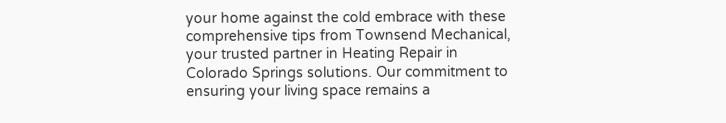your home against the cold embrace with these comprehensive tips from Townsend Mechanical, your trusted partner in Heating Repair in Colorado Springs solutions. Our commitment to ensuring your living space remains a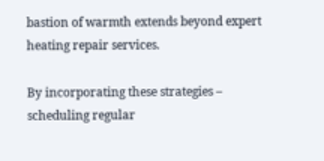bastion of warmth extends beyond expert heating repair services.

By incorporating these strategies – scheduling regular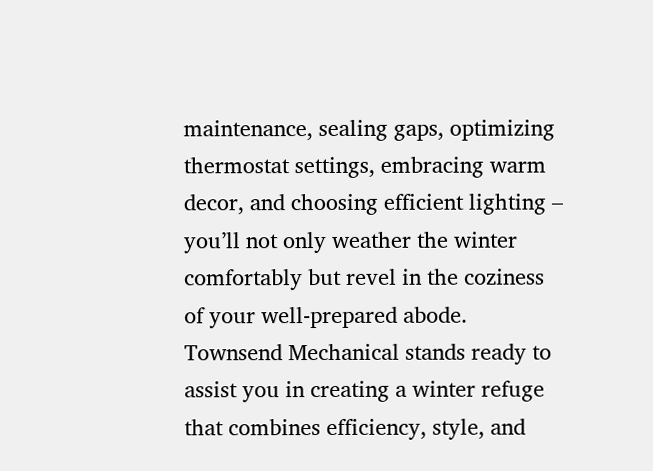maintenance, sealing gaps, optimizing thermostat settings, embracing warm decor, and choosing efficient lighting – you’ll not only weather the winter comfortably but revel in the coziness of your well-prepared abode. Townsend Mechanical stands ready to assist you in creating a winter refuge that combines efficiency, style, and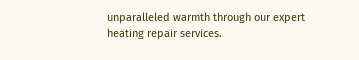unparalleled warmth through our expert heating repair services.